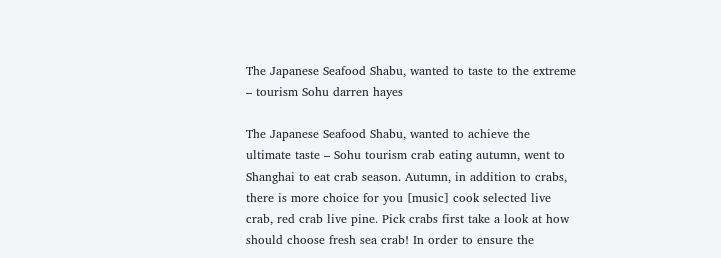The Japanese Seafood Shabu, wanted to taste to the extreme – tourism Sohu darren hayes

The Japanese Seafood Shabu, wanted to achieve the ultimate taste – Sohu tourism crab eating autumn, went to Shanghai to eat crab season. Autumn, in addition to crabs, there is more choice for you [music] cook selected live crab, red crab live pine. Pick crabs first take a look at how should choose fresh sea crab! In order to ensure the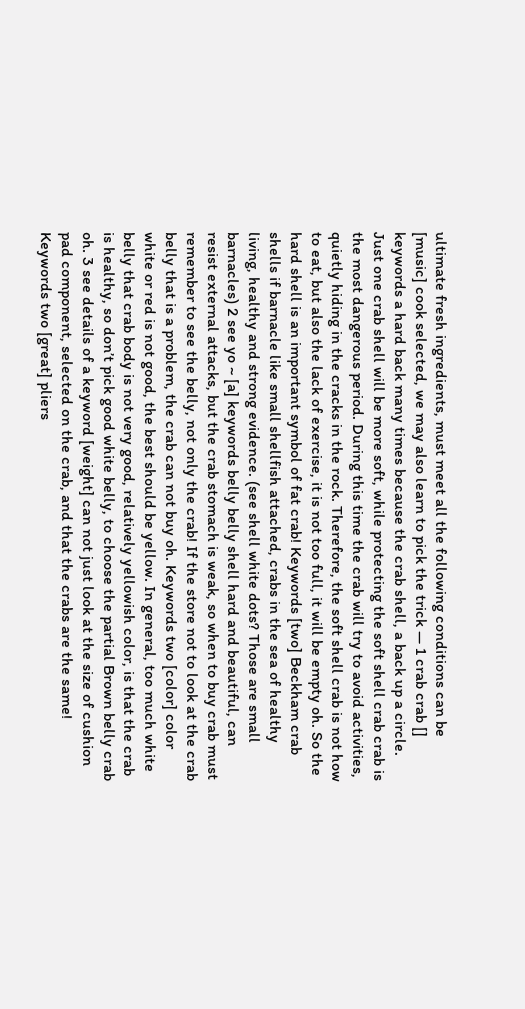ultimate fresh ingredients, must meet all the following conditions can be [music] cook selected, we may also learn to pick the trick — 1 crab crab [] keywords a hard back many times because the crab shell, a back up a circle. Just one crab shell will be more soft, while protecting the soft shell crab crab is the most dangerous period. During this time the crab will try to avoid activities, quietly hiding in the cracks in the rock. Therefore, the soft shell crab is not how to eat, but also the lack of exercise, it is not too full, it will be empty oh. So the hard shell is an important symbol of fat crab! Keywords [two] Beckham crab shells if barnacle like small shellfish attached, crabs in the sea of healthy living, healthy and strong evidence. (see shell white dots? Those are small barnacles) 2 see yo ~ [a] keywords belly belly shell hard and beautiful, can resist external attacks, but the crab stomach is weak, so when to buy crab must remember to see the belly, not only the crab! If the store not to look at the crab belly that is a problem, the crab can not buy oh. Keywords two [color] color white or red is not good, the best should be yellow. In general, too much white belly that crab body is not very good, relatively yellowish color, is that the crab is healthy, so don’t pick good white belly, to choose the partial Brown belly crab oh. 3 see details of a keyword [weight] can not just look at the size of cushion pad component, selected on the crab, and that the crabs are the same! Keywords two [great] pliers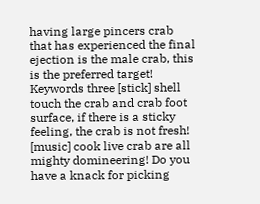having large pincers crab that has experienced the final ejection is the male crab, this is the preferred target! Keywords three [stick] shell touch the crab and crab foot surface, if there is a sticky feeling, the crab is not fresh! [music] cook live crab are all mighty domineering! Do you have a knack for picking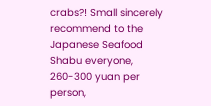crabs?! Small sincerely recommend to the Japanese Seafood Shabu everyone, 260-300 yuan per person,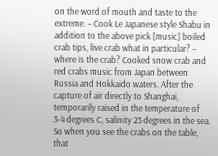on the word of mouth and taste to the extreme. – Cook Le Japanese style Shabu in addition to the above pick [music] boiled crab tips, live crab what in particular? – where is the crab? Cooked snow crab and red crabs music from Japan between Russia and Hokkaido waters. After the capture of air directly to Shanghai, temporarily raised in the temperature of 3-4 degrees C, salinity 23 degrees in the sea. So when you see the crabs on the table, that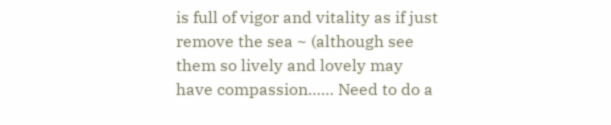is full of vigor and vitality as if just remove the sea ~ (although see them so lively and lovely may have compassion…… Need to do a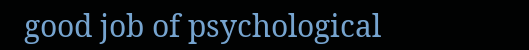good job of psychological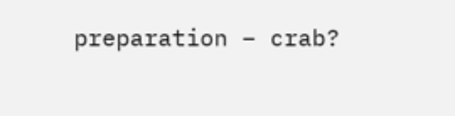preparation – crab?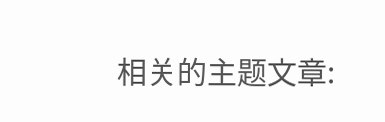相关的主题文章: